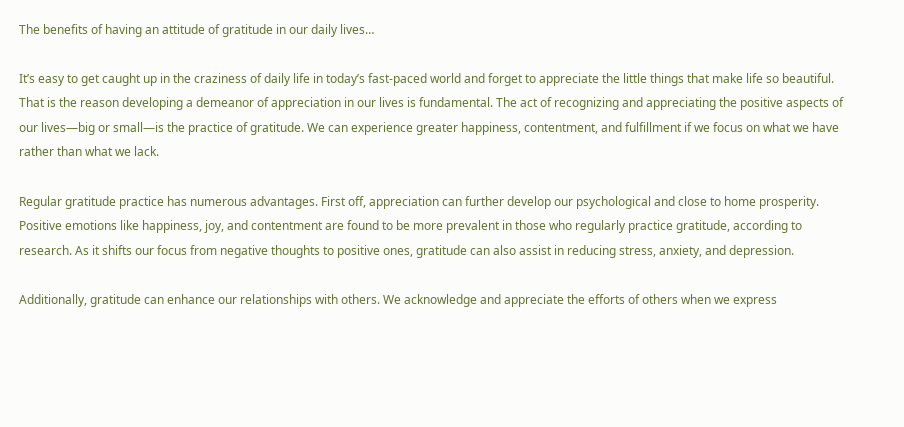The benefits of having an attitude of gratitude in our daily lives…

It’s easy to get caught up in the craziness of daily life in today’s fast-paced world and forget to appreciate the little things that make life so beautiful. That is the reason developing a demeanor of appreciation in our lives is fundamental. The act of recognizing and appreciating the positive aspects of our lives—big or small—is the practice of gratitude. We can experience greater happiness, contentment, and fulfillment if we focus on what we have rather than what we lack.

Regular gratitude practice has numerous advantages. First off, appreciation can further develop our psychological and close to home prosperity. Positive emotions like happiness, joy, and contentment are found to be more prevalent in those who regularly practice gratitude, according to research. As it shifts our focus from negative thoughts to positive ones, gratitude can also assist in reducing stress, anxiety, and depression.

Additionally, gratitude can enhance our relationships with others. We acknowledge and appreciate the efforts of others when we express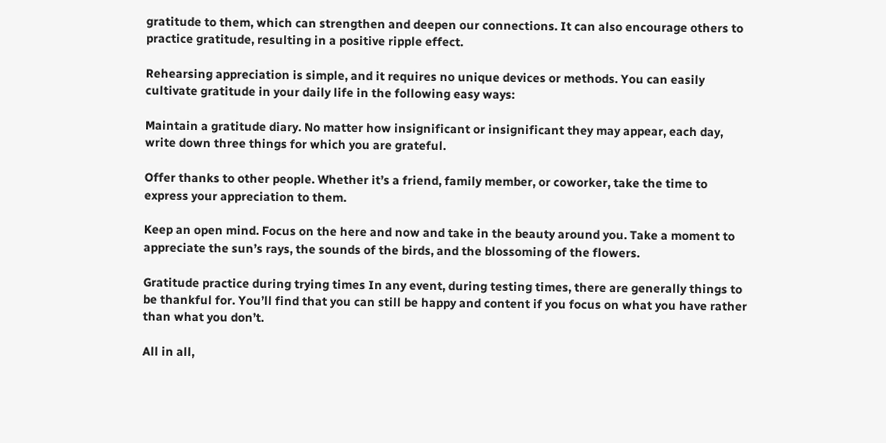gratitude to them, which can strengthen and deepen our connections. It can also encourage others to practice gratitude, resulting in a positive ripple effect.

Rehearsing appreciation is simple, and it requires no unique devices or methods. You can easily cultivate gratitude in your daily life in the following easy ways:

Maintain a gratitude diary. No matter how insignificant or insignificant they may appear, each day, write down three things for which you are grateful.

Offer thanks to other people. Whether it’s a friend, family member, or coworker, take the time to express your appreciation to them.

Keep an open mind. Focus on the here and now and take in the beauty around you. Take a moment to appreciate the sun’s rays, the sounds of the birds, and the blossoming of the flowers.

Gratitude practice during trying times In any event, during testing times, there are generally things to be thankful for. You’ll find that you can still be happy and content if you focus on what you have rather than what you don’t.

All in all,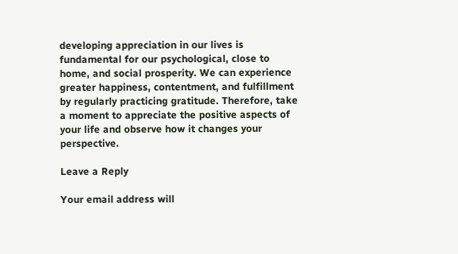developing appreciation in our lives is fundamental for our psychological, close to home, and social prosperity. We can experience greater happiness, contentment, and fulfillment by regularly practicing gratitude. Therefore, take a moment to appreciate the positive aspects of your life and observe how it changes your perspective.

Leave a Reply

Your email address will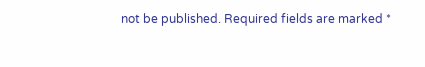not be published. Required fields are marked *